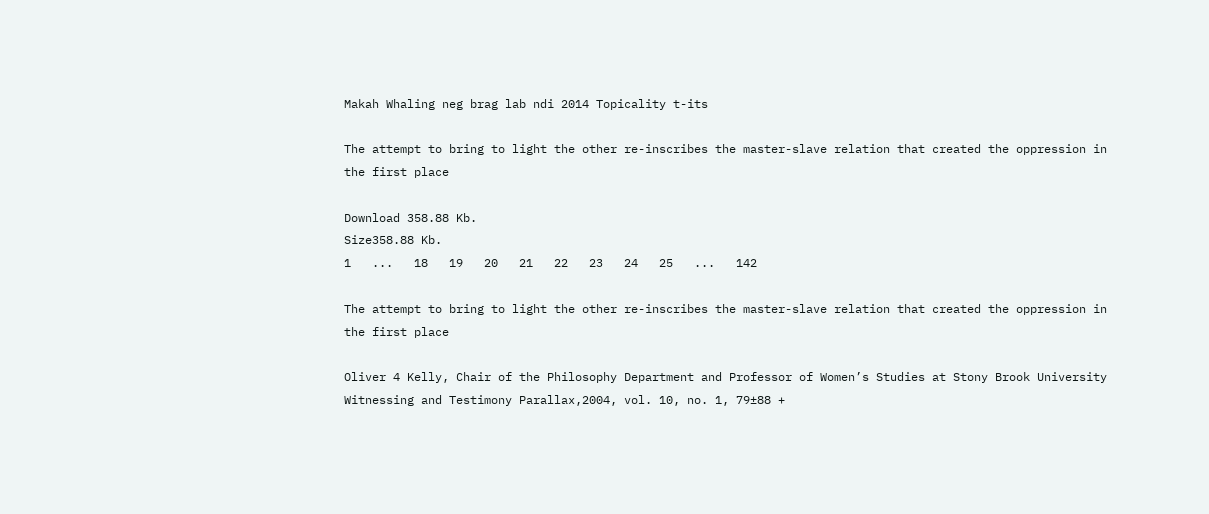Makah Whaling neg brag lab ndi 2014 Topicality t-its

The attempt to bring to light the other re-inscribes the master-slave relation that created the oppression in the first place

Download 358.88 Kb.
Size358.88 Kb.
1   ...   18   19   20   21   22   23   24   25   ...   142

The attempt to bring to light the other re-inscribes the master-slave relation that created the oppression in the first place

Oliver 4 Kelly, Chair of the Philosophy Department and Professor of Women’s Studies at Stony Brook University Witnessing and Testimony Parallax,2004, vol. 10, no. 1, 79±88 +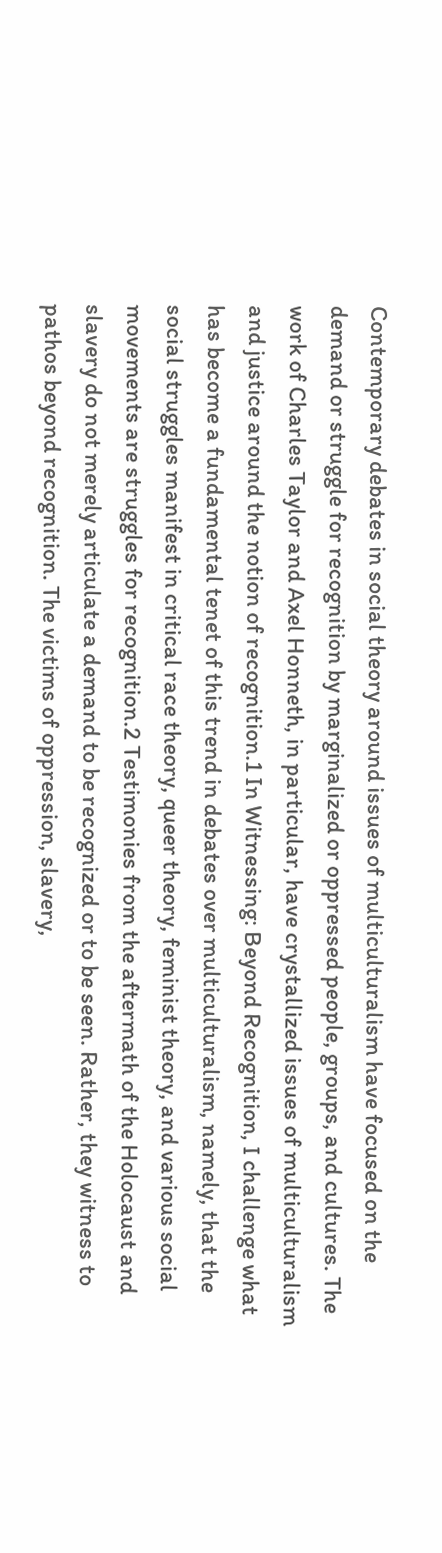Contemporary debates in social theory around issues of multiculturalism have focused on the demand or struggle for recognition by marginalized or oppressed people, groups, and cultures. The work of Charles Taylor and Axel Honneth, in particular, have crystallized issues of multiculturalism and justice around the notion of recognition.1 In Witnessing: Beyond Recognition, I challenge what has become a fundamental tenet of this trend in debates over multiculturalism, namely, that the social struggles manifest in critical race theory, queer theory, feminist theory, and various social movements are struggles for recognition.2 Testimonies from the aftermath of the Holocaust and slavery do not merely articulate a demand to be recognized or to be seen. Rather, they witness to pathos beyond recognition. The victims of oppression, slavery,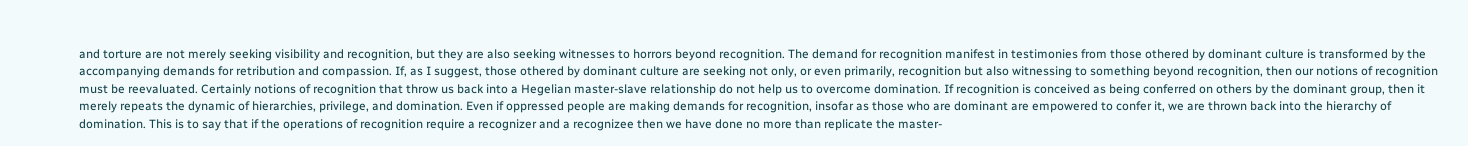and torture are not merely seeking visibility and recognition, but they are also seeking witnesses to horrors beyond recognition. The demand for recognition manifest in testimonies from those othered by dominant culture is transformed by the accompanying demands for retribution and compassion. If, as I suggest, those othered by dominant culture are seeking not only, or even primarily, recognition but also witnessing to something beyond recognition, then our notions of recognition must be reevaluated. Certainly notions of recognition that throw us back into a Hegelian master-slave relationship do not help us to overcome domination. If recognition is conceived as being conferred on others by the dominant group, then it merely repeats the dynamic of hierarchies, privilege, and domination. Even if oppressed people are making demands for recognition, insofar as those who are dominant are empowered to confer it, we are thrown back into the hierarchy of domination. This is to say that if the operations of recognition require a recognizer and a recognizee then we have done no more than replicate the master-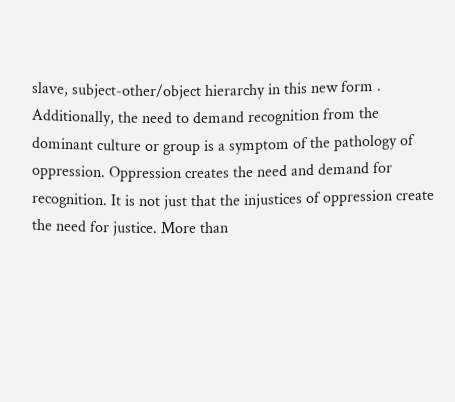slave, subject-other/object hierarchy in this new form . Additionally, the need to demand recognition from the dominant culture or group is a symptom of the pathology of oppression. Oppression creates the need and demand for recognition. It is not just that the injustices of oppression create the need for justice. More than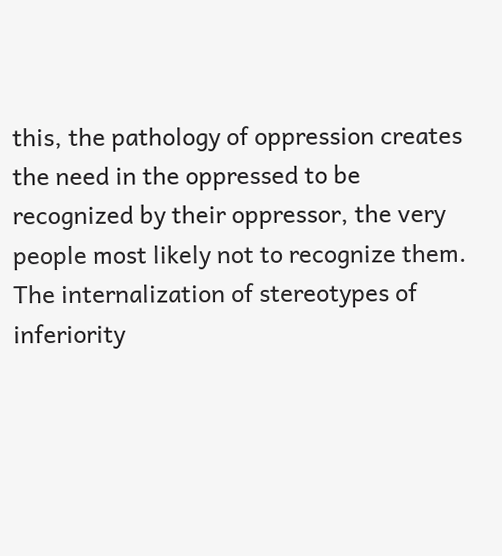this, the pathology of oppression creates the need in the oppressed to be recognized by their oppressor, the very people most likely not to recognize them. The internalization of stereotypes of inferiority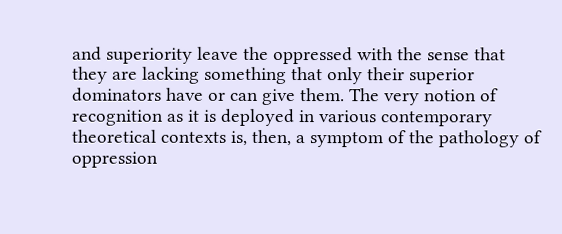and superiority leave the oppressed with the sense that they are lacking something that only their superior dominators have or can give them. The very notion of recognition as it is deployed in various contemporary theoretical contexts is, then, a symptom of the pathology of oppression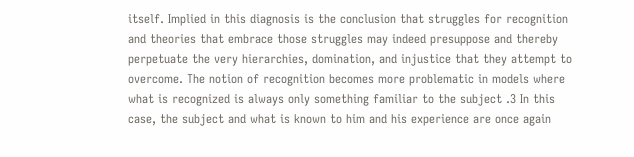itself. Implied in this diagnosis is the conclusion that struggles for recognition and theories that embrace those struggles may indeed presuppose and thereby perpetuate the very hierarchies, domination, and injustice that they attempt to overcome. The notion of recognition becomes more problematic in models where what is recognized is always only something familiar to the subject .3 In this case, the subject and what is known to him and his experience are once again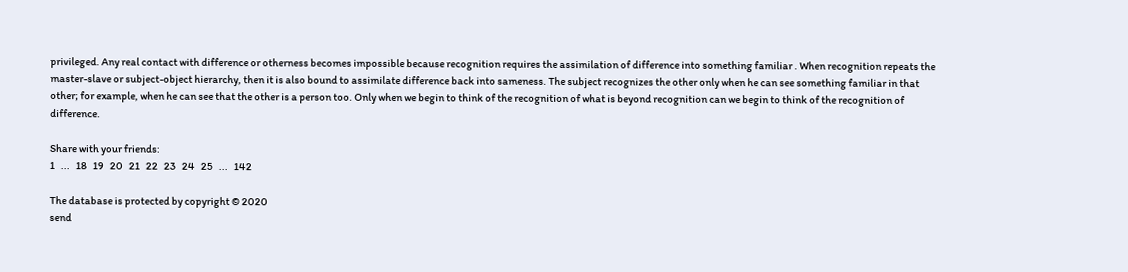privileged. Any real contact with difference or otherness becomes impossible because recognition requires the assimilation of difference into something familiar . When recognition repeats the master-slave or subject-object hierarchy, then it is also bound to assimilate difference back into sameness. The subject recognizes the other only when he can see something familiar in that other; for example, when he can see that the other is a person too. Only when we begin to think of the recognition of what is beyond recognition can we begin to think of the recognition of difference.

Share with your friends:
1   ...   18   19   20   21   22   23   24   25   ...   142

The database is protected by copyright © 2020
send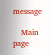message

    Main page